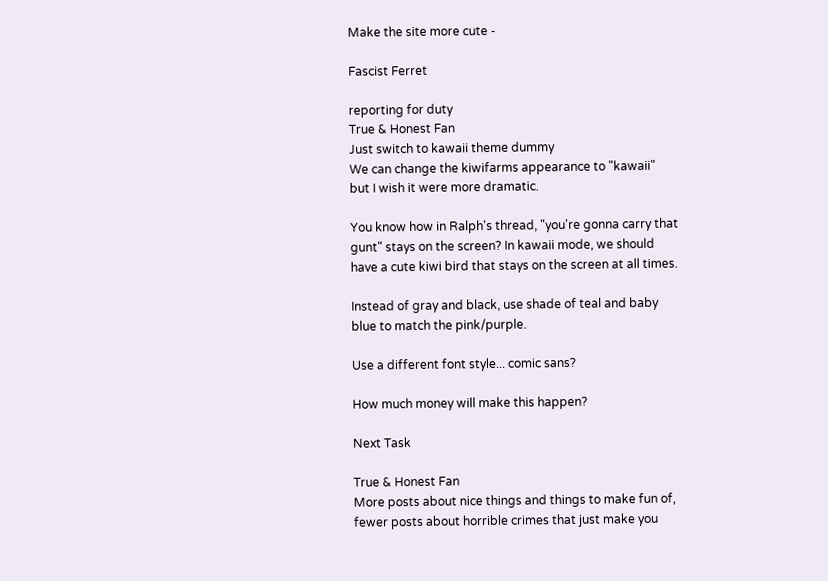Make the site more cute -

Fascist Ferret

reporting for duty
True & Honest Fan
Just switch to kawaii theme dummy
We can change the kiwifarms appearance to "kawaii" but I wish it were more dramatic.

You know how in Ralph's thread, "you're gonna carry that gunt" stays on the screen? In kawaii mode, we should have a cute kiwi bird that stays on the screen at all times.

Instead of gray and black, use shade of teal and baby blue to match the pink/purple.

Use a different font style... comic sans?

How much money will make this happen?

Next Task

True & Honest Fan
More posts about nice things and things to make fun of, fewer posts about horrible crimes that just make you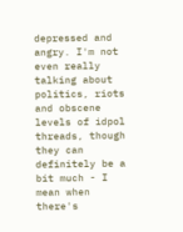depressed and angry. I'm not even really talking about politics, riots and obscene levels of idpol threads, though they can definitely be a bit much - I mean when there's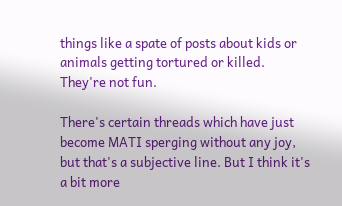things like a spate of posts about kids or animals getting tortured or killed. They're not fun.

There's certain threads which have just become MATI sperging without any joy, but that's a subjective line. But I think it's a bit more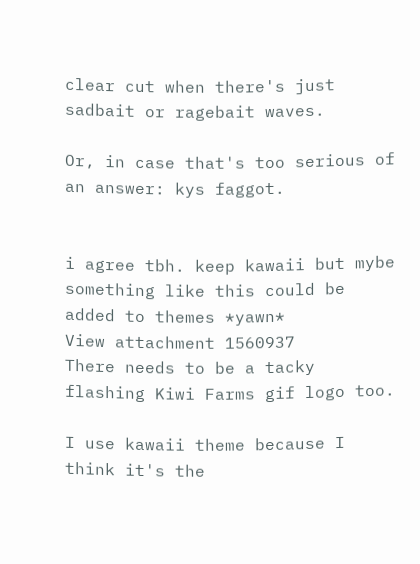clear cut when there's just sadbait or ragebait waves.

Or, in case that's too serious of an answer: kys faggot.


i agree tbh. keep kawaii but mybe something like this could be added to themes *yawn*
View attachment 1560937
There needs to be a tacky flashing Kiwi Farms gif logo too.

I use kawaii theme because I think it's the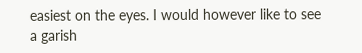easiest on the eyes. I would however like to see a garish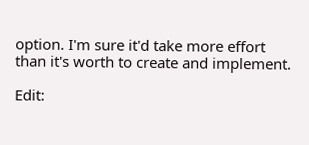option. I'm sure it'd take more effort than it's worth to create and implement.

Edit: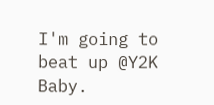I'm going to beat up @Y2K Baby.